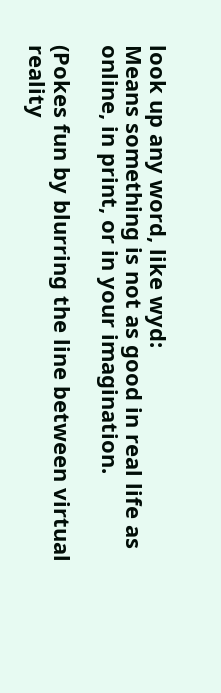look up any word, like wyd:
Means something is not as good in real life as online, in print, or in your imagination.

(Pokes fun by blurring the line between virtual reality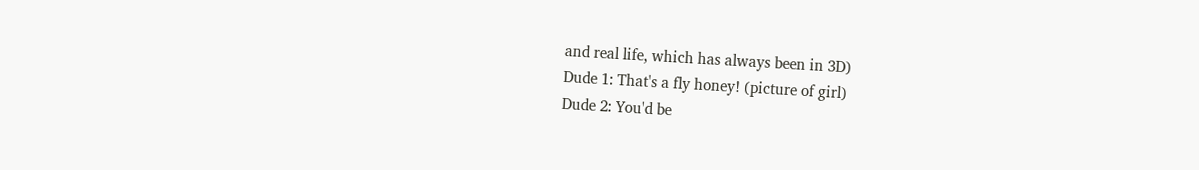and real life, which has always been in 3D)
Dude 1: That's a fly honey! (picture of girl)
Dude 2: You'd be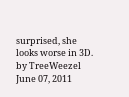surprised, she looks worse in 3D.
by TreeWeezel June 07, 2011